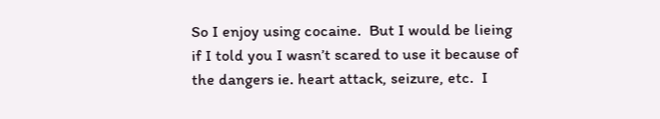So I enjoy using cocaine.  But I would be lieing if I told you I wasn’t scared to use it because of the dangers ie. heart attack, seizure, etc.  I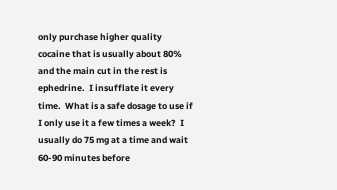only purchase higher quality cocaine that is usually about 80% and the main cut in the rest is ephedrine.  I insufflate it every time.  What is a safe dosage to use if I only use it a few times a week?  I usually do 75 mg at a time and wait 60-90 minutes before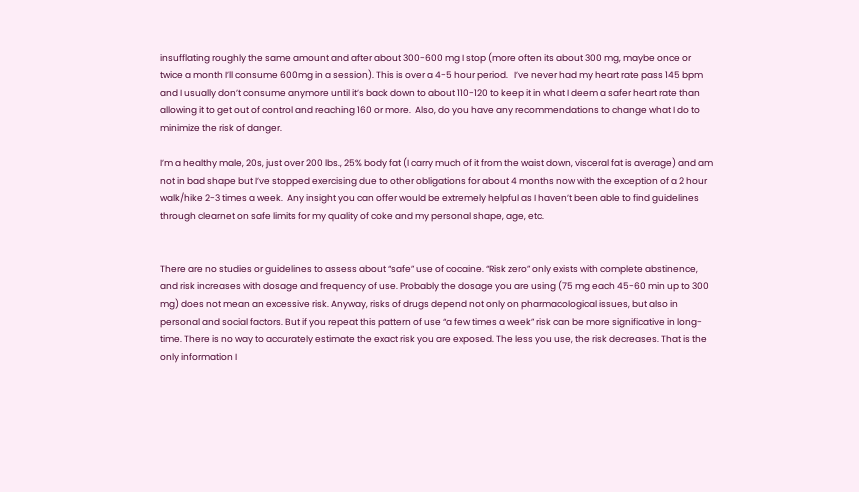insufflating roughly the same amount and after about 300-600 mg I stop (more often its about 300 mg, maybe once or twice a month I’ll consume 600mg in a session). This is over a 4-5 hour period.   I’ve never had my heart rate pass 145 bpm and I usually don’t consume anymore until it’s back down to about 110-120 to keep it in what I deem a safer heart rate than allowing it to get out of control and reaching 160 or more.  Also, do you have any recommendations to change what I do to minimize the risk of danger.

I’m a healthy male, 20s, just over 200 lbs., 25% body fat (I carry much of it from the waist down, visceral fat is average) and am not in bad shape but I’ve stopped exercising due to other obligations for about 4 months now with the exception of a 2 hour walk/hike 2-3 times a week.  Any insight you can offer would be extremely helpful as I haven’t been able to find guidelines through clearnet on safe limits for my quality of coke and my personal shape, age, etc.


There are no studies or guidelines to assess about “safe” use of cocaine. “Risk zero” only exists with complete abstinence, and risk increases with dosage and frequency of use. Probably the dosage you are using (75 mg each 45-60 min up to 300 mg) does not mean an excessive risk. Anyway, risks of drugs depend not only on pharmacological issues, but also in personal and social factors. But if you repeat this pattern of use “a few times a week” risk can be more significative in long-time. There is no way to accurately estimate the exact risk you are exposed. The less you use, the risk decreases. That is the only information I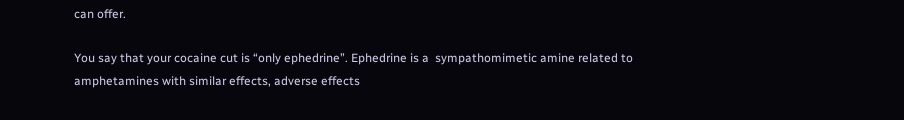can offer.

You say that your cocaine cut is “only ephedrine”. Ephedrine is a  sympathomimetic amine related to amphetamines with similar effects, adverse effects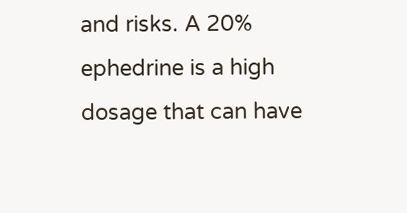and risks. A 20% ephedrine is a high dosage that can have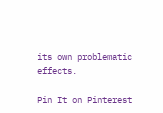its own problematic effects.

Pin It on Pinterest